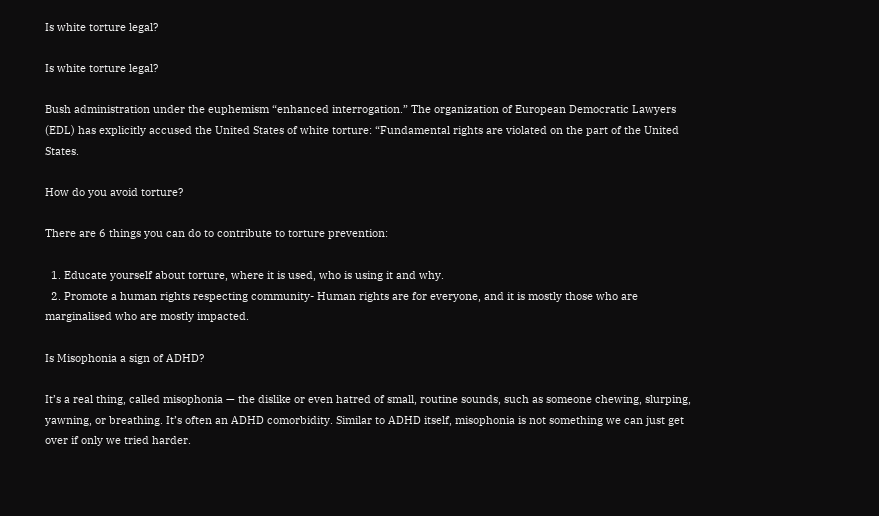Is white torture legal?

Is white torture legal?

Bush administration under the euphemism “enhanced interrogation.” The organization of European Democratic Lawyers (EDL) has explicitly accused the United States of white torture: “Fundamental rights are violated on the part of the United States.

How do you avoid torture?

There are 6 things you can do to contribute to torture prevention:

  1. Educate yourself about torture, where it is used, who is using it and why.
  2. Promote a human rights respecting community- Human rights are for everyone, and it is mostly those who are marginalised who are mostly impacted.

Is Misophonia a sign of ADHD?

It’s a real thing, called misophonia — the dislike or even hatred of small, routine sounds, such as someone chewing, slurping, yawning, or breathing. It’s often an ADHD comorbidity. Similar to ADHD itself, misophonia is not something we can just get over if only we tried harder.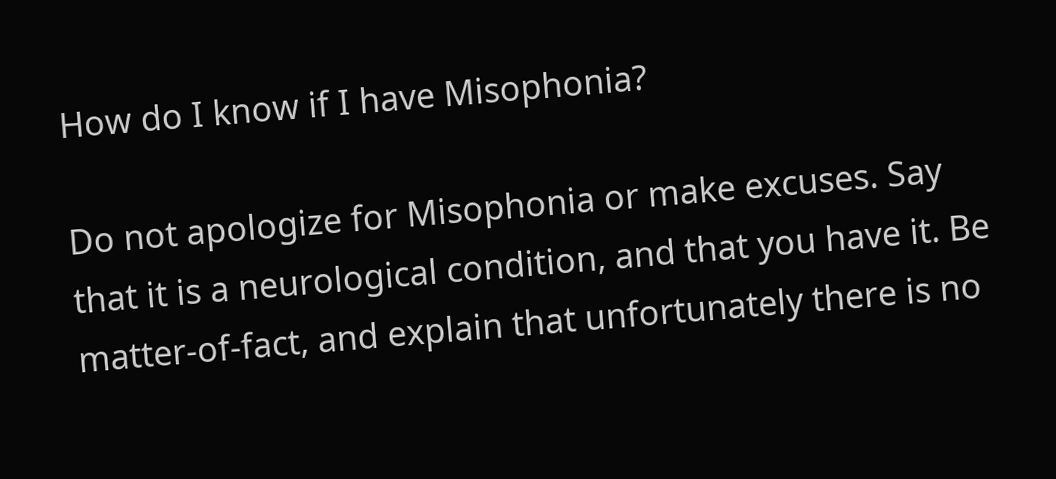How do I know if I have Misophonia?

Do not apologize for Misophonia or make excuses. Say that it is a neurological condition, and that you have it. Be matter-of-fact, and explain that unfortunately there is no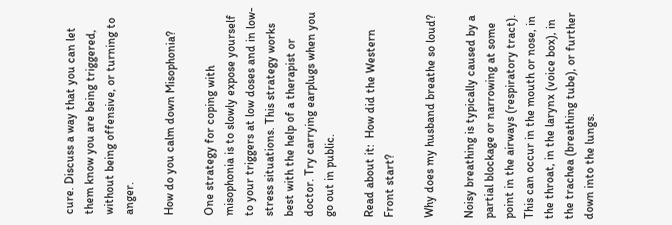cure. Discuss a way that you can let them know you are being triggered, without being offensive, or turning to anger.

How do you calm down Misophonia?

One strategy for coping with misophonia is to slowly expose yourself to your triggers at low doses and in low-stress situations. This strategy works best with the help of a therapist or doctor. Try carrying earplugs when you go out in public.

Read about it:  How did the Western Front start?

Why does my husband breathe so loud?

Noisy breathing is typically caused by a partial blockage or narrowing at some point in the airways (respiratory tract). This can occur in the mouth or nose, in the throat, in the larynx (voice box), in the trachea (breathing tube), or further down into the lungs.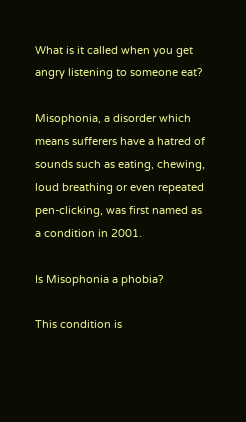What is it called when you get angry listening to someone eat?

Misophonia, a disorder which means sufferers have a hatred of sounds such as eating, chewing, loud breathing or even repeated pen-clicking, was first named as a condition in 2001.

Is Misophonia a phobia?

This condition is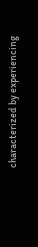characterized by experiencing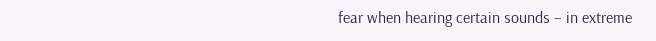fear when hearing certain sounds – in extreme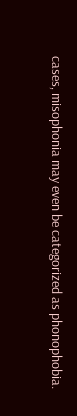cases, misophonia may even be categorized as phonophobia.